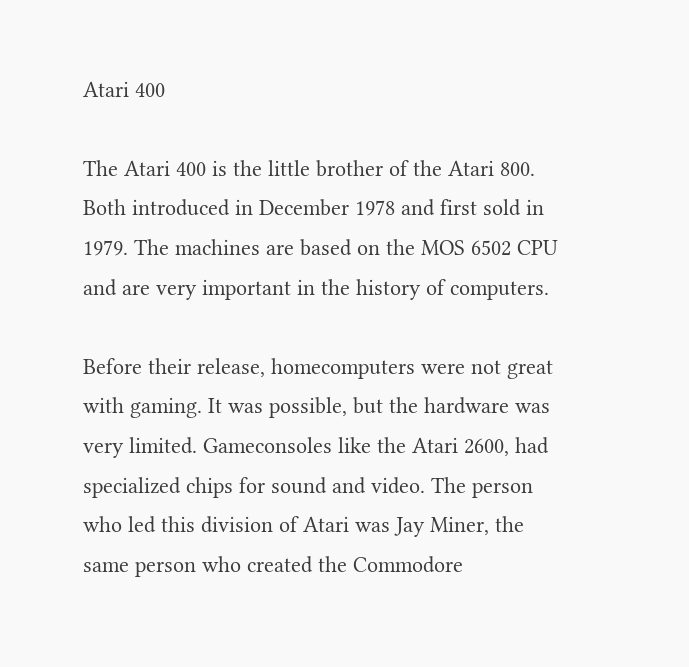Atari 400

The Atari 400 is the little brother of the Atari 800. Both introduced in December 1978 and first sold in 1979. The machines are based on the MOS 6502 CPU and are very important in the history of computers.

Before their release, homecomputers were not great with gaming. It was possible, but the hardware was very limited. Gameconsoles like the Atari 2600, had specialized chips for sound and video. The person who led this division of Atari was Jay Miner, the same person who created the Commodore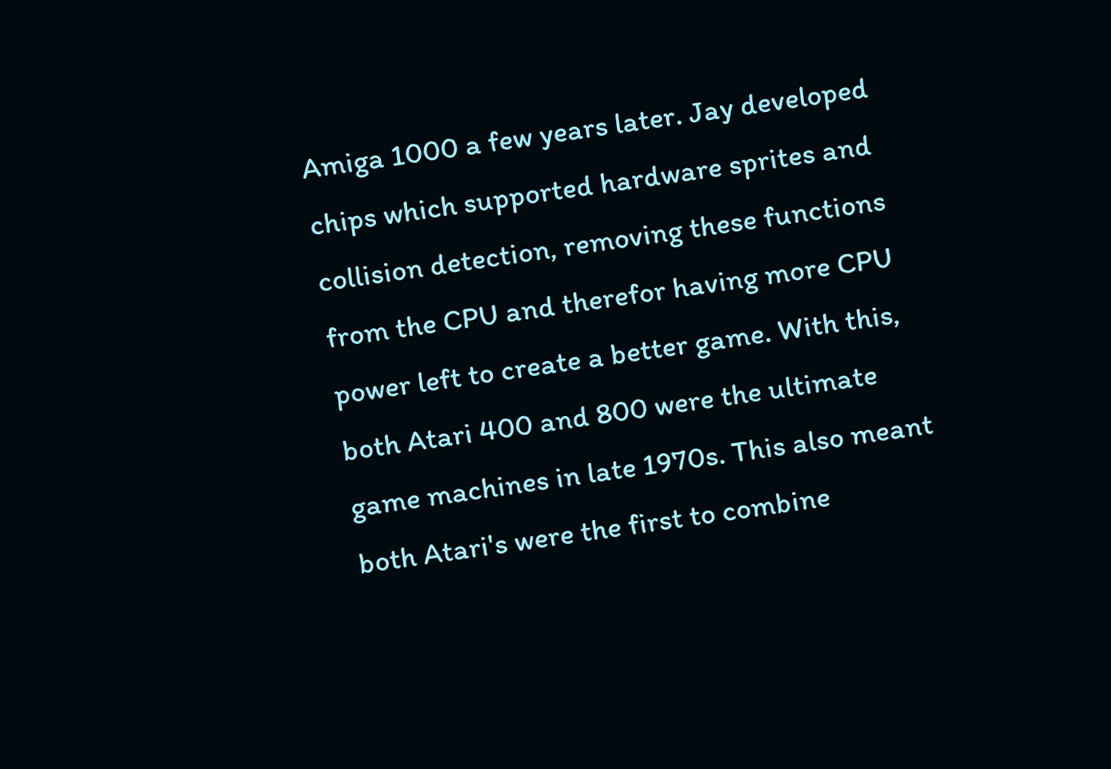Amiga 1000 a few years later. Jay developed chips which supported hardware sprites and collision detection, removing these functions from the CPU and therefor having more CPU power left to create a better game. With this, both Atari 400 and 800 were the ultimate game machines in late 1970s. This also meant both Atari's were the first to combine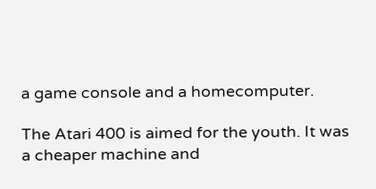a game console and a homecomputer.

The Atari 400 is aimed for the youth. It was a cheaper machine and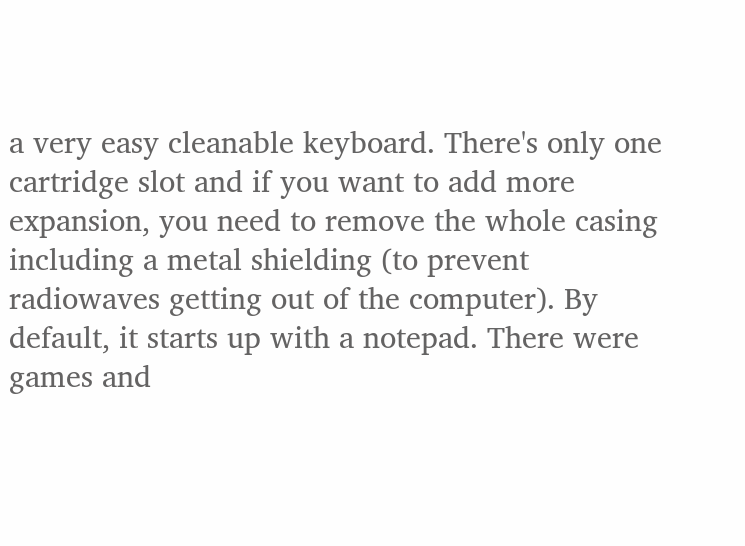a very easy cleanable keyboard. There's only one cartridge slot and if you want to add more expansion, you need to remove the whole casing including a metal shielding (to prevent radiowaves getting out of the computer). By default, it starts up with a notepad. There were games and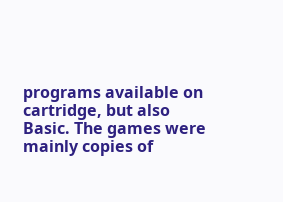programs available on cartridge, but also Basic. The games were mainly copies of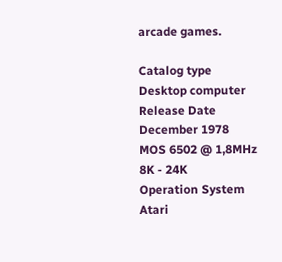arcade games.

Catalog type
Desktop computer
Release Date
December 1978
MOS 6502 @ 1,8MHz
8K - 24K
Operation System
Atari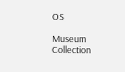OS

Museum Collection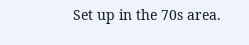Set up in the 70s area.